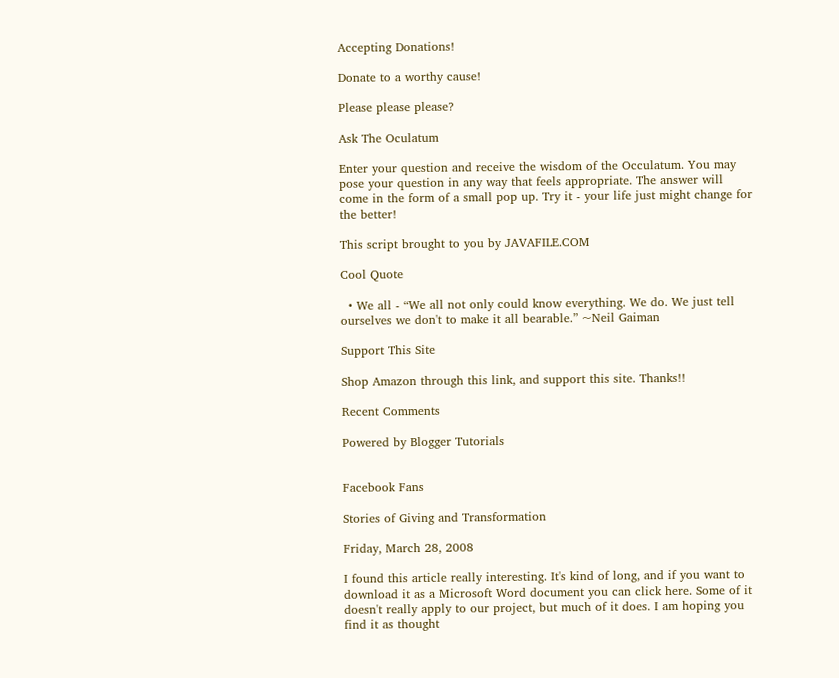Accepting Donations!

Donate to a worthy cause!

Please please please?

Ask The Oculatum

Enter your question and receive the wisdom of the Occulatum. You may pose your question in any way that feels appropriate. The answer will come in the form of a small pop up. Try it - your life just might change for the better!

This script brought to you by JAVAFILE.COM

Cool Quote

  • We all - “We all not only could know everything. We do. We just tell ourselves we don't to make it all bearable.” ~Neil Gaiman

Support This Site

Shop Amazon through this link, and support this site. Thanks!!

Recent Comments

Powered by Blogger Tutorials


Facebook Fans

Stories of Giving and Transformation

Friday, March 28, 2008

I found this article really interesting. It's kind of long, and if you want to download it as a Microsoft Word document you can click here. Some of it doesn't really apply to our project, but much of it does. I am hoping you find it as thought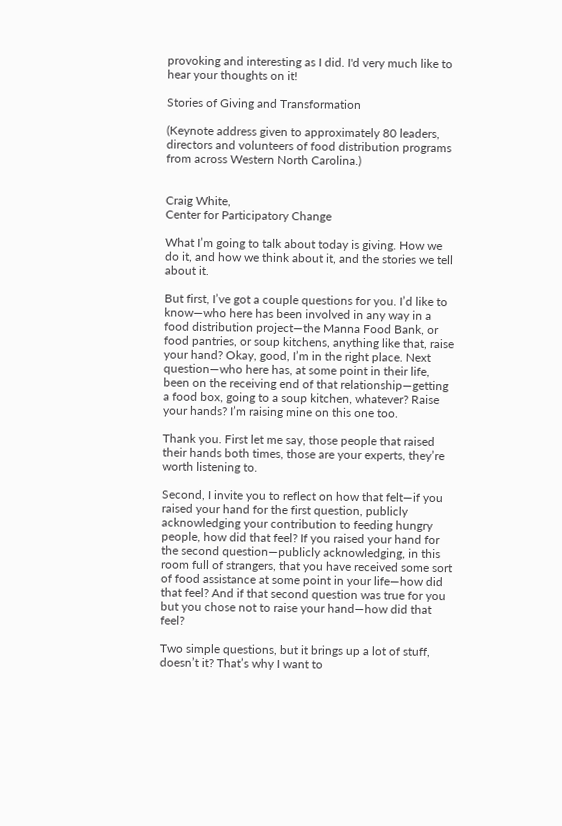provoking and interesting as I did. I'd very much like to hear your thoughts on it!

Stories of Giving and Transformation

(Keynote address given to approximately 80 leaders, directors and volunteers of food distribution programs from across Western North Carolina.)


Craig White,
Center for Participatory Change

What I’m going to talk about today is giving. How we do it, and how we think about it, and the stories we tell about it.

But first, I’ve got a couple questions for you. I’d like to know—who here has been involved in any way in a food distribution project—the Manna Food Bank, or food pantries, or soup kitchens, anything like that, raise your hand? Okay, good, I’m in the right place. Next question—who here has, at some point in their life, been on the receiving end of that relationship—getting a food box, going to a soup kitchen, whatever? Raise your hands? I’m raising mine on this one too.

Thank you. First let me say, those people that raised their hands both times, those are your experts, they’re worth listening to.

Second, I invite you to reflect on how that felt—if you raised your hand for the first question, publicly acknowledging your contribution to feeding hungry people, how did that feel? If you raised your hand for the second question—publicly acknowledging, in this room full of strangers, that you have received some sort of food assistance at some point in your life—how did that feel? And if that second question was true for you but you chose not to raise your hand—how did that feel?

Two simple questions, but it brings up a lot of stuff, doesn’t it? That’s why I want to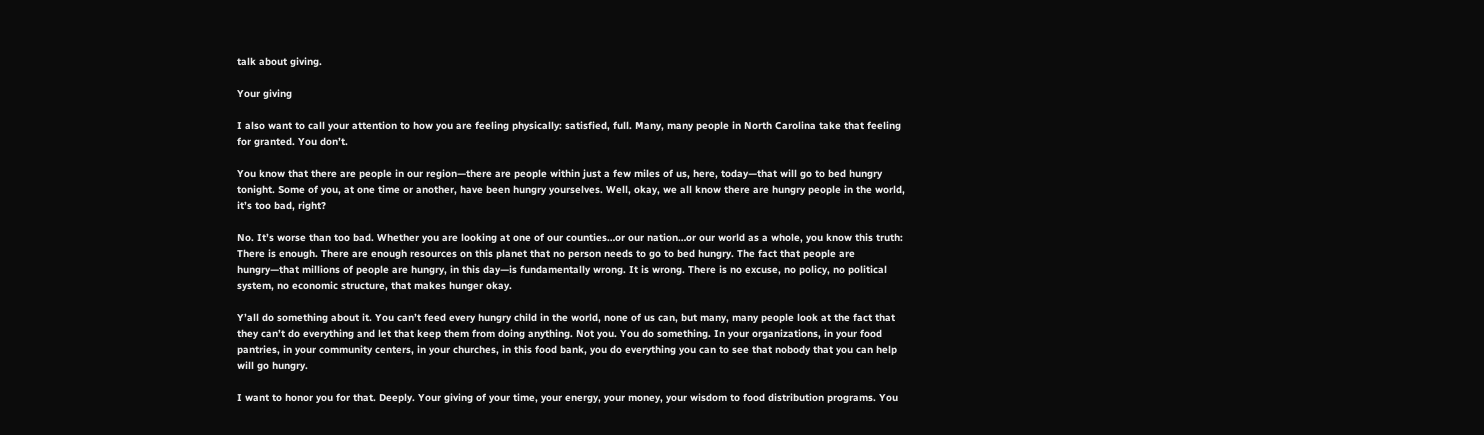talk about giving.

Your giving

I also want to call your attention to how you are feeling physically: satisfied, full. Many, many people in North Carolina take that feeling for granted. You don’t.

You know that there are people in our region—there are people within just a few miles of us, here, today—that will go to bed hungry tonight. Some of you, at one time or another, have been hungry yourselves. Well, okay, we all know there are hungry people in the world, it’s too bad, right?

No. It’s worse than too bad. Whether you are looking at one of our counties…or our nation…or our world as a whole, you know this truth: There is enough. There are enough resources on this planet that no person needs to go to bed hungry. The fact that people are hungry—that millions of people are hungry, in this day—is fundamentally wrong. It is wrong. There is no excuse, no policy, no political system, no economic structure, that makes hunger okay.

Y’all do something about it. You can’t feed every hungry child in the world, none of us can, but many, many people look at the fact that they can’t do everything and let that keep them from doing anything. Not you. You do something. In your organizations, in your food pantries, in your community centers, in your churches, in this food bank, you do everything you can to see that nobody that you can help will go hungry.

I want to honor you for that. Deeply. Your giving of your time, your energy, your money, your wisdom to food distribution programs. You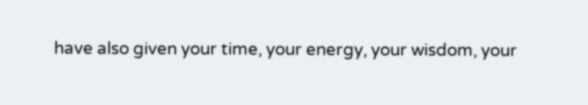have also given your time, your energy, your wisdom, your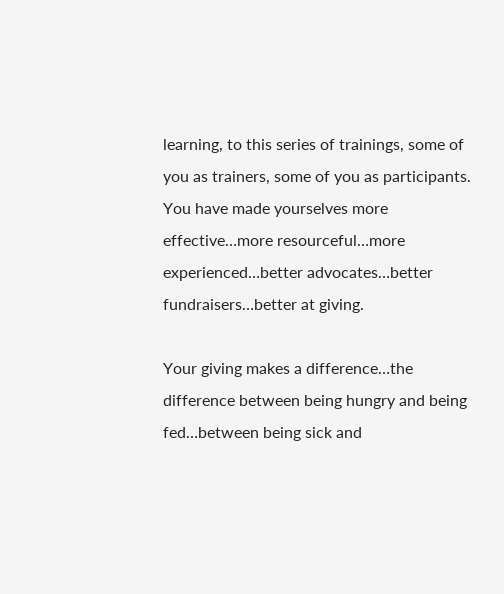learning, to this series of trainings, some of you as trainers, some of you as participants. You have made yourselves more effective…more resourceful…more experienced…better advocates…better fundraisers…better at giving.

Your giving makes a difference…the difference between being hungry and being fed…between being sick and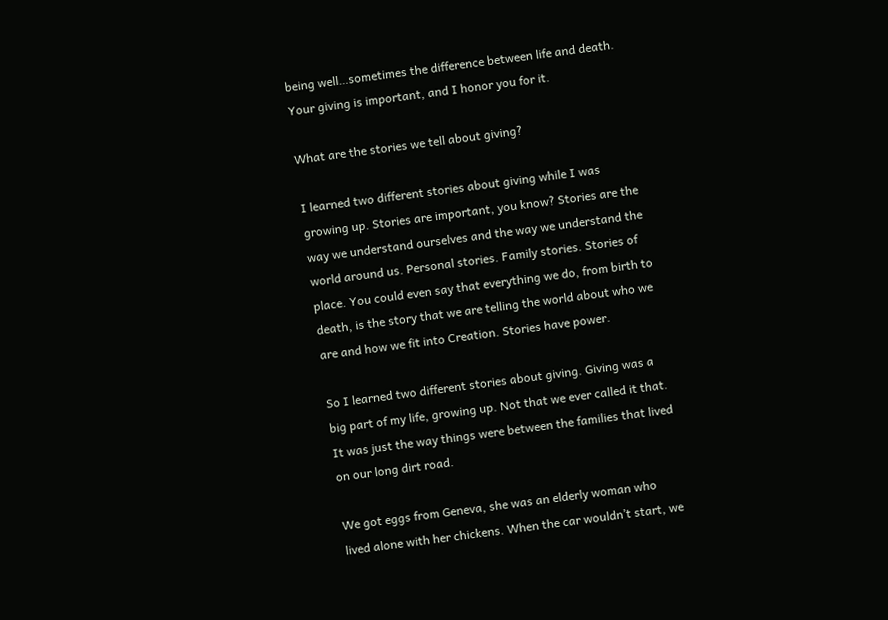being well…sometimes the difference between life and death. Your giving is important, and I honor you for it.

What are the stories we tell about giving?

I learned two different stories about giving while I was growing up. Stories are important, you know? Stories are the way we understand ourselves and the way we understand the world around us. Personal stories. Family stories. Stories of place. You could even say that everything we do, from birth to death, is the story that we are telling the world about who we are and how we fit into Creation. Stories have power.

So I learned two different stories about giving. Giving was a big part of my life, growing up. Not that we ever called it that. It was just the way things were between the families that lived on our long dirt road.

We got eggs from Geneva, she was an elderly woman who lived alone with her chickens. When the car wouldn’t start, we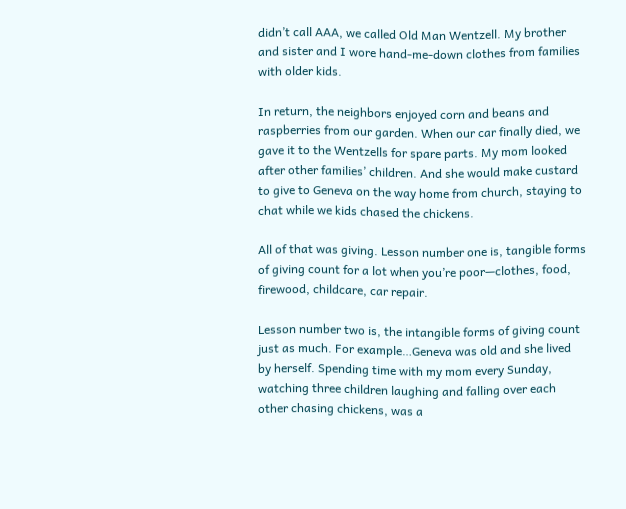didn’t call AAA, we called Old Man Wentzell. My brother and sister and I wore hand-me-down clothes from families with older kids.

In return, the neighbors enjoyed corn and beans and raspberries from our garden. When our car finally died, we gave it to the Wentzells for spare parts. My mom looked after other families’ children. And she would make custard to give to Geneva on the way home from church, staying to chat while we kids chased the chickens.

All of that was giving. Lesson number one is, tangible forms of giving count for a lot when you’re poor—clothes, food, firewood, childcare, car repair.

Lesson number two is, the intangible forms of giving count just as much. For example…Geneva was old and she lived by herself. Spending time with my mom every Sunday, watching three children laughing and falling over each other chasing chickens, was a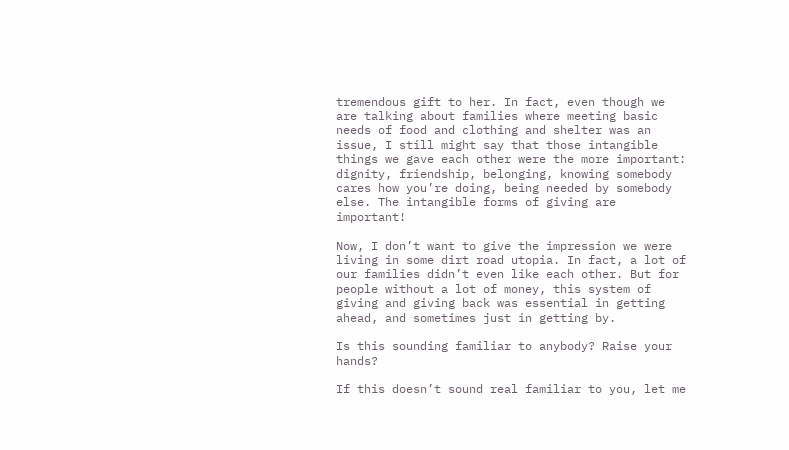tremendous gift to her. In fact, even though we are talking about families where meeting basic needs of food and clothing and shelter was an issue, I still might say that those intangible things we gave each other were the more important: dignity, friendship, belonging, knowing somebody cares how you’re doing, being needed by somebody else. The intangible forms of giving are important!

Now, I don’t want to give the impression we were living in some dirt road utopia. In fact, a lot of our families didn’t even like each other. But for people without a lot of money, this system of giving and giving back was essential in getting ahead, and sometimes just in getting by.

Is this sounding familiar to anybody? Raise your hands?

If this doesn’t sound real familiar to you, let me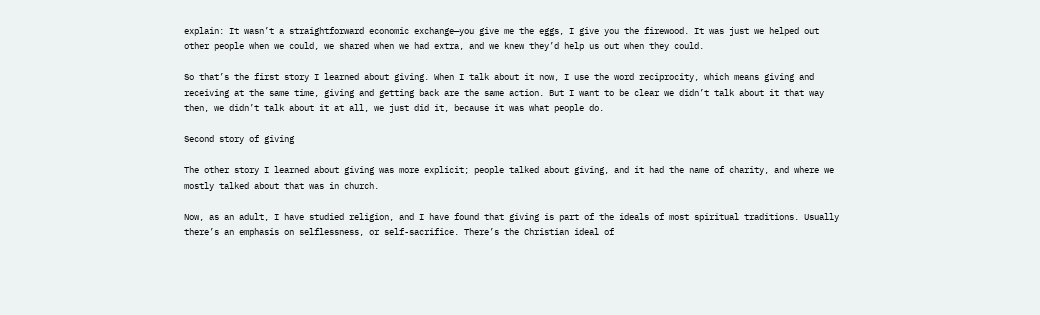explain: It wasn’t a straightforward economic exchange—you give me the eggs, I give you the firewood. It was just we helped out other people when we could, we shared when we had extra, and we knew they’d help us out when they could.

So that’s the first story I learned about giving. When I talk about it now, I use the word reciprocity, which means giving and receiving at the same time, giving and getting back are the same action. But I want to be clear we didn’t talk about it that way then, we didn’t talk about it at all, we just did it, because it was what people do.

Second story of giving

The other story I learned about giving was more explicit; people talked about giving, and it had the name of charity, and where we mostly talked about that was in church.

Now, as an adult, I have studied religion, and I have found that giving is part of the ideals of most spiritual traditions. Usually there’s an emphasis on selflessness, or self-sacrifice. There’s the Christian ideal of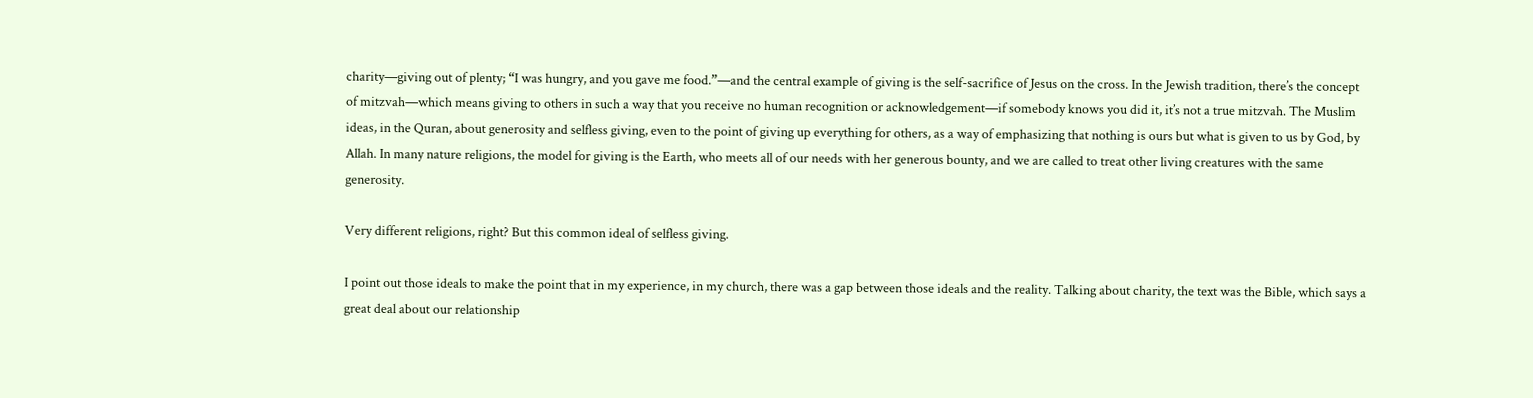charity—giving out of plenty; “I was hungry, and you gave me food.”—and the central example of giving is the self-sacrifice of Jesus on the cross. In the Jewish tradition, there’s the concept of mitzvah—which means giving to others in such a way that you receive no human recognition or acknowledgement—if somebody knows you did it, it’s not a true mitzvah. The Muslim ideas, in the Quran, about generosity and selfless giving, even to the point of giving up everything for others, as a way of emphasizing that nothing is ours but what is given to us by God, by Allah. In many nature religions, the model for giving is the Earth, who meets all of our needs with her generous bounty, and we are called to treat other living creatures with the same generosity.

Very different religions, right? But this common ideal of selfless giving.

I point out those ideals to make the point that in my experience, in my church, there was a gap between those ideals and the reality. Talking about charity, the text was the Bible, which says a great deal about our relationship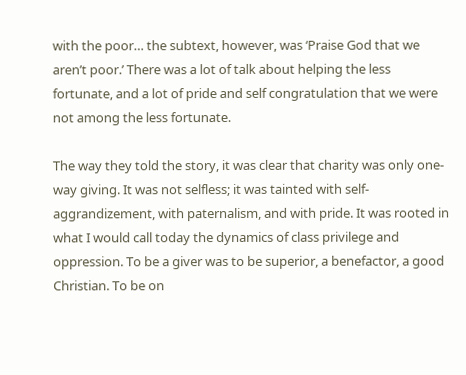with the poor… the subtext, however, was ‘Praise God that we aren’t poor.’ There was a lot of talk about helping the less fortunate, and a lot of pride and self congratulation that we were not among the less fortunate.

The way they told the story, it was clear that charity was only one-way giving. It was not selfless; it was tainted with self-aggrandizement, with paternalism, and with pride. It was rooted in what I would call today the dynamics of class privilege and oppression. To be a giver was to be superior, a benefactor, a good Christian. To be on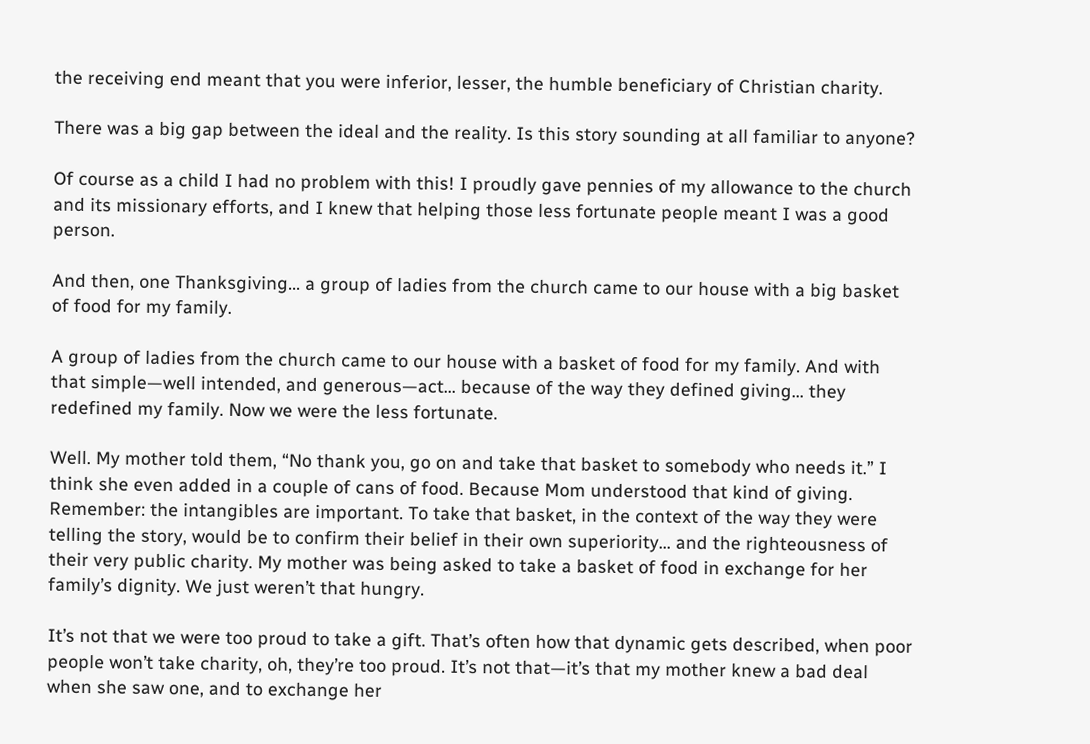the receiving end meant that you were inferior, lesser, the humble beneficiary of Christian charity.

There was a big gap between the ideal and the reality. Is this story sounding at all familiar to anyone?

Of course as a child I had no problem with this! I proudly gave pennies of my allowance to the church and its missionary efforts, and I knew that helping those less fortunate people meant I was a good person.

And then, one Thanksgiving… a group of ladies from the church came to our house with a big basket of food for my family.

A group of ladies from the church came to our house with a basket of food for my family. And with that simple—well intended, and generous—act… because of the way they defined giving… they redefined my family. Now we were the less fortunate.

Well. My mother told them, “No thank you, go on and take that basket to somebody who needs it.” I think she even added in a couple of cans of food. Because Mom understood that kind of giving. Remember: the intangibles are important. To take that basket, in the context of the way they were telling the story, would be to confirm their belief in their own superiority… and the righteousness of their very public charity. My mother was being asked to take a basket of food in exchange for her family’s dignity. We just weren’t that hungry.

It’s not that we were too proud to take a gift. That’s often how that dynamic gets described, when poor people won’t take charity, oh, they’re too proud. It’s not that—it’s that my mother knew a bad deal when she saw one, and to exchange her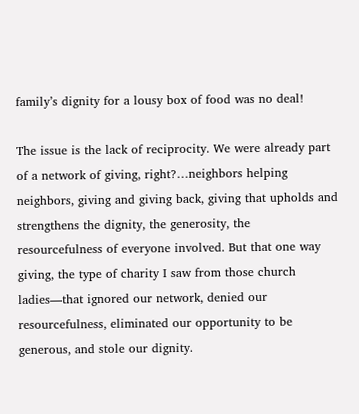family’s dignity for a lousy box of food was no deal!

The issue is the lack of reciprocity. We were already part of a network of giving, right?…neighbors helping neighbors, giving and giving back, giving that upholds and strengthens the dignity, the generosity, the resourcefulness of everyone involved. But that one way giving, the type of charity I saw from those church ladies—that ignored our network, denied our resourcefulness, eliminated our opportunity to be generous, and stole our dignity.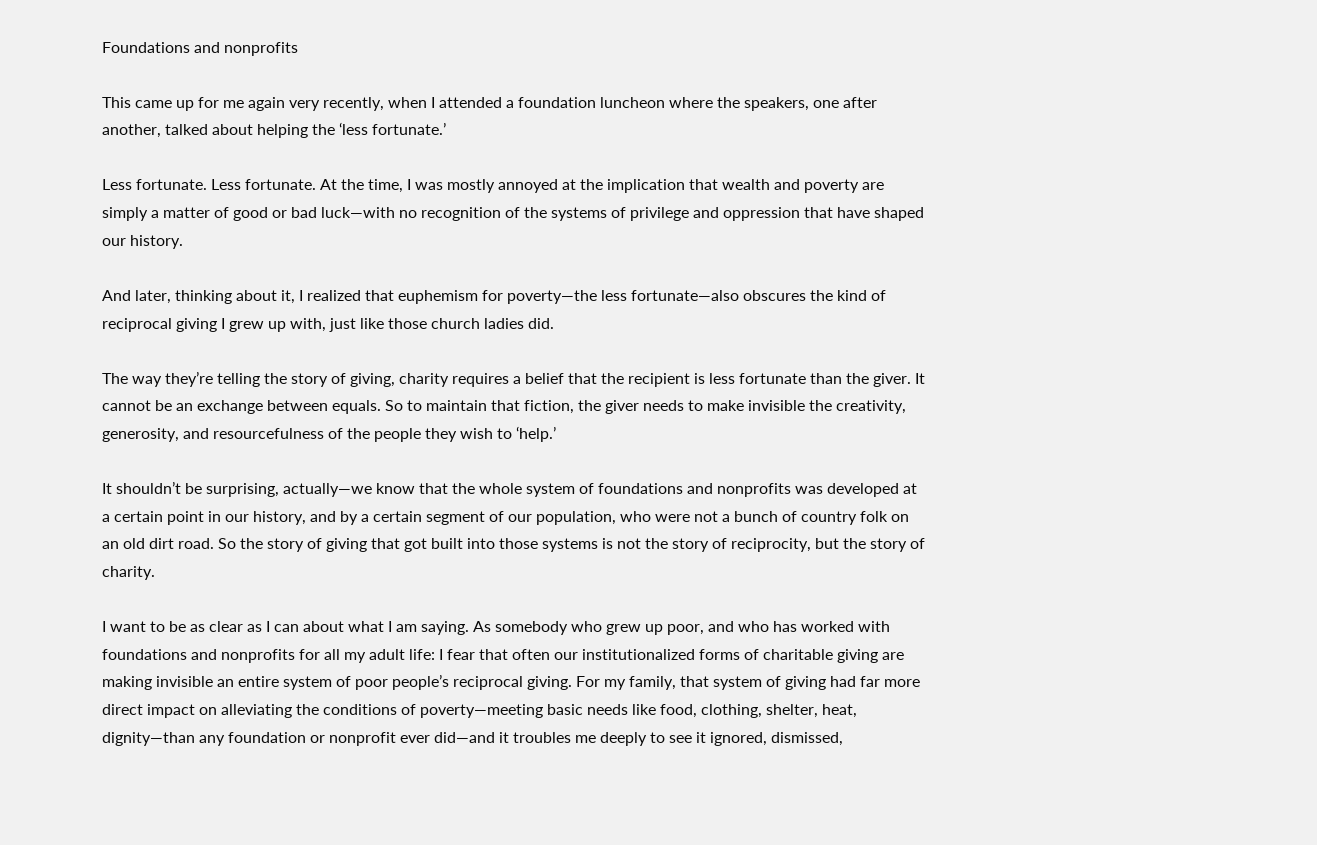Foundations and nonprofits

This came up for me again very recently, when I attended a foundation luncheon where the speakers, one after another, talked about helping the ‘less fortunate.’

Less fortunate. Less fortunate. At the time, I was mostly annoyed at the implication that wealth and poverty are simply a matter of good or bad luck—with no recognition of the systems of privilege and oppression that have shaped our history.

And later, thinking about it, I realized that euphemism for poverty—the less fortunate—also obscures the kind of reciprocal giving I grew up with, just like those church ladies did.

The way they’re telling the story of giving, charity requires a belief that the recipient is less fortunate than the giver. It cannot be an exchange between equals. So to maintain that fiction, the giver needs to make invisible the creativity, generosity, and resourcefulness of the people they wish to ‘help.’

It shouldn’t be surprising, actually—we know that the whole system of foundations and nonprofits was developed at a certain point in our history, and by a certain segment of our population, who were not a bunch of country folk on an old dirt road. So the story of giving that got built into those systems is not the story of reciprocity, but the story of charity.

I want to be as clear as I can about what I am saying. As somebody who grew up poor, and who has worked with foundations and nonprofits for all my adult life: I fear that often our institutionalized forms of charitable giving are making invisible an entire system of poor people’s reciprocal giving. For my family, that system of giving had far more direct impact on alleviating the conditions of poverty—meeting basic needs like food, clothing, shelter, heat, dignity—than any foundation or nonprofit ever did—and it troubles me deeply to see it ignored, dismissed,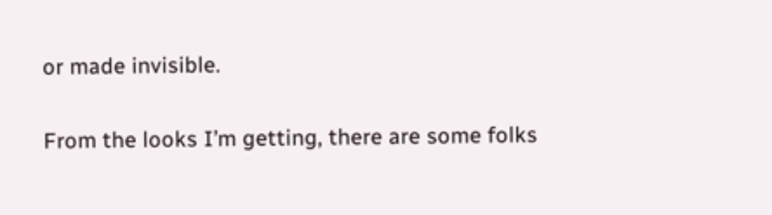or made invisible.

From the looks I’m getting, there are some folks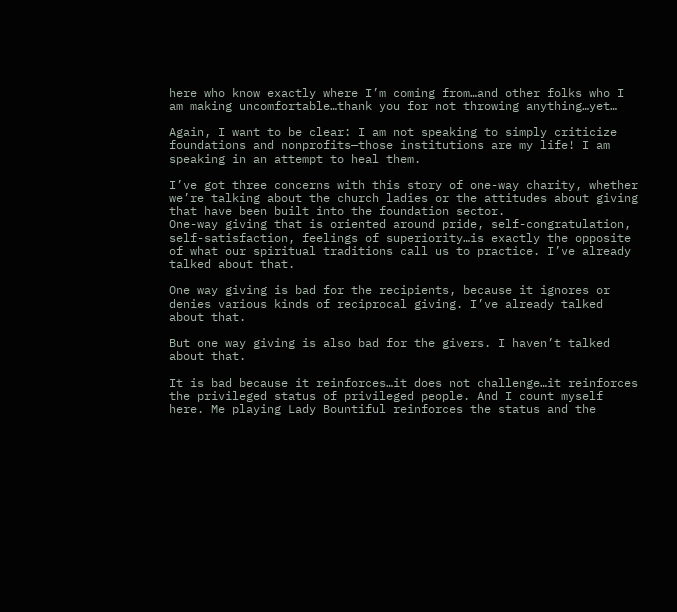here who know exactly where I’m coming from…and other folks who I am making uncomfortable…thank you for not throwing anything…yet…

Again, I want to be clear: I am not speaking to simply criticize foundations and nonprofits—those institutions are my life! I am speaking in an attempt to heal them.

I’ve got three concerns with this story of one-way charity, whether we’re talking about the church ladies or the attitudes about giving that have been built into the foundation sector.
One-way giving that is oriented around pride, self-congratulation, self-satisfaction, feelings of superiority…is exactly the opposite of what our spiritual traditions call us to practice. I’ve already talked about that.

One way giving is bad for the recipients, because it ignores or denies various kinds of reciprocal giving. I’ve already talked about that.

But one way giving is also bad for the givers. I haven’t talked about that.

It is bad because it reinforces…it does not challenge…it reinforces the privileged status of privileged people. And I count myself here. Me playing Lady Bountiful reinforces the status and the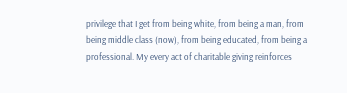privilege that I get from being white, from being a man, from being middle class (now), from being educated, from being a professional. My every act of charitable giving reinforces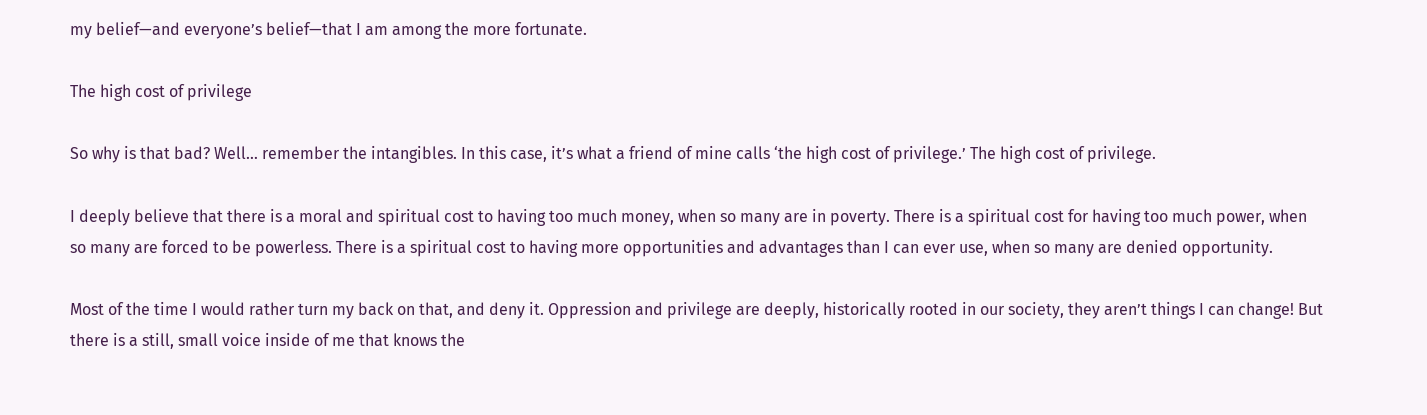my belief—and everyone’s belief—that I am among the more fortunate.

The high cost of privilege

So why is that bad? Well… remember the intangibles. In this case, it’s what a friend of mine calls ‘the high cost of privilege.’ The high cost of privilege.

I deeply believe that there is a moral and spiritual cost to having too much money, when so many are in poverty. There is a spiritual cost for having too much power, when so many are forced to be powerless. There is a spiritual cost to having more opportunities and advantages than I can ever use, when so many are denied opportunity.

Most of the time I would rather turn my back on that, and deny it. Oppression and privilege are deeply, historically rooted in our society, they aren’t things I can change! But there is a still, small voice inside of me that knows the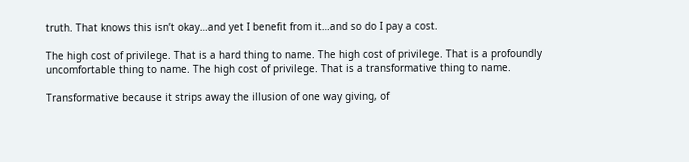truth. That knows this isn’t okay…and yet I benefit from it…and so do I pay a cost.

The high cost of privilege. That is a hard thing to name. The high cost of privilege. That is a profoundly uncomfortable thing to name. The high cost of privilege. That is a transformative thing to name.

Transformative because it strips away the illusion of one way giving, of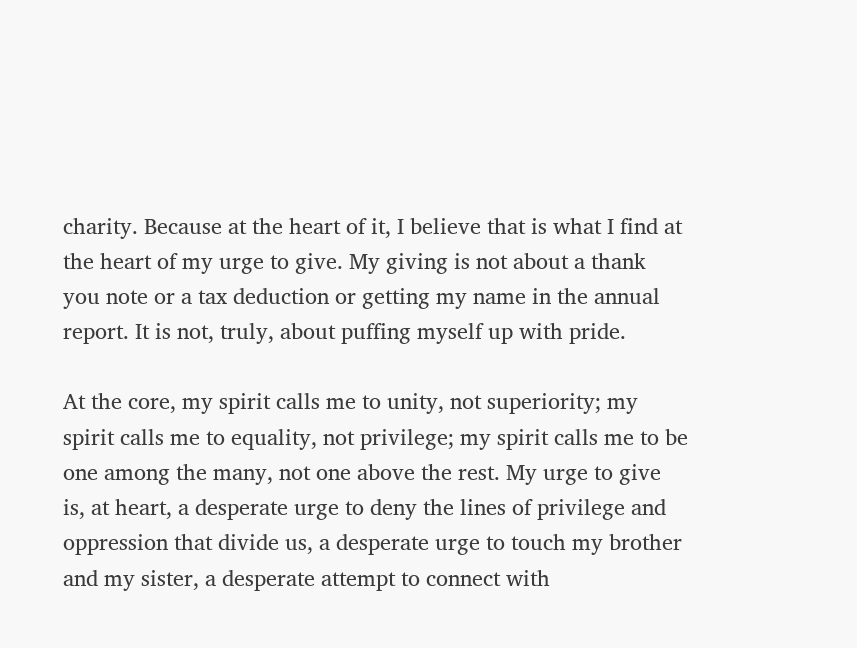charity. Because at the heart of it, I believe that is what I find at the heart of my urge to give. My giving is not about a thank you note or a tax deduction or getting my name in the annual report. It is not, truly, about puffing myself up with pride.

At the core, my spirit calls me to unity, not superiority; my spirit calls me to equality, not privilege; my spirit calls me to be one among the many, not one above the rest. My urge to give is, at heart, a desperate urge to deny the lines of privilege and oppression that divide us, a desperate urge to touch my brother and my sister, a desperate attempt to connect with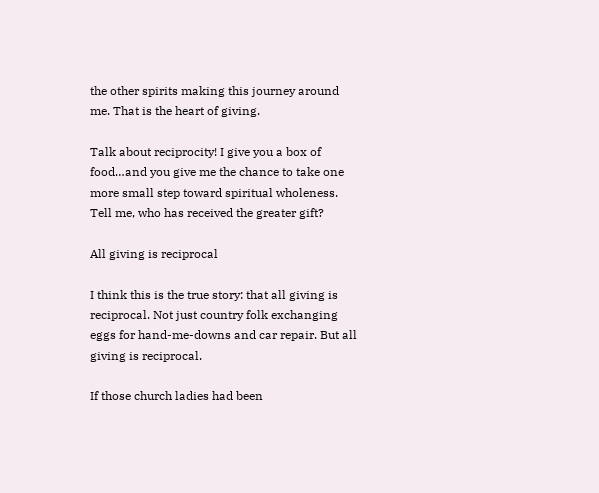the other spirits making this journey around me. That is the heart of giving.

Talk about reciprocity! I give you a box of food…and you give me the chance to take one more small step toward spiritual wholeness. Tell me, who has received the greater gift?

All giving is reciprocal

I think this is the true story: that all giving is reciprocal. Not just country folk exchanging eggs for hand-me-downs and car repair. But all giving is reciprocal.

If those church ladies had been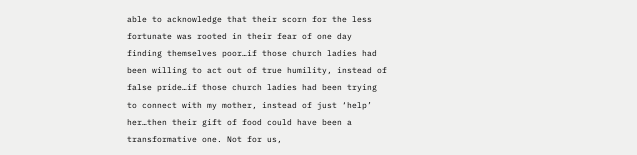able to acknowledge that their scorn for the less fortunate was rooted in their fear of one day finding themselves poor…if those church ladies had been willing to act out of true humility, instead of false pride…if those church ladies had been trying to connect with my mother, instead of just ‘help’ her…then their gift of food could have been a transformative one. Not for us,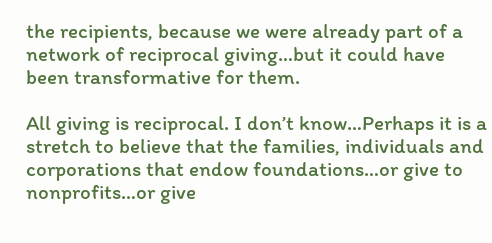the recipients, because we were already part of a network of reciprocal giving…but it could have been transformative for them.

All giving is reciprocal. I don’t know…Perhaps it is a stretch to believe that the families, individuals and corporations that endow foundations…or give to nonprofits…or give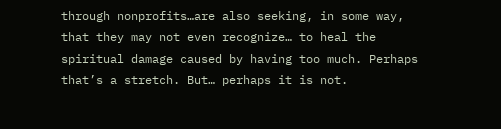through nonprofits…are also seeking, in some way, that they may not even recognize… to heal the spiritual damage caused by having too much. Perhaps that’s a stretch. But… perhaps it is not.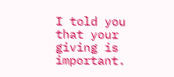I told you that your giving is important.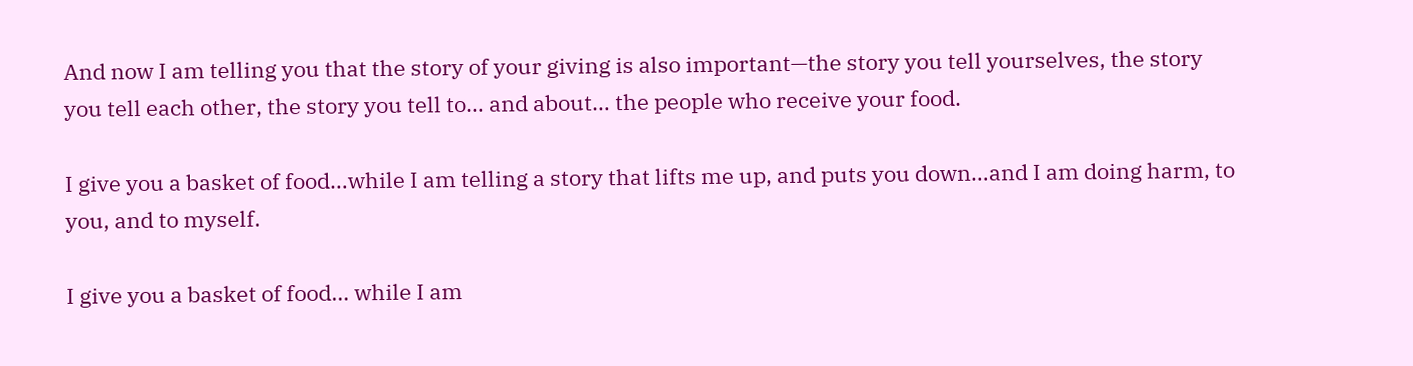And now I am telling you that the story of your giving is also important—the story you tell yourselves, the story you tell each other, the story you tell to… and about… the people who receive your food.

I give you a basket of food…while I am telling a story that lifts me up, and puts you down…and I am doing harm, to you, and to myself.

I give you a basket of food… while I am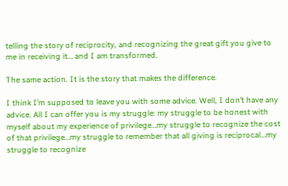telling the story of reciprocity, and recognizing the great gift you give to me in receiving it… and I am transformed.

The same action. It is the story that makes the difference.

I think I’m supposed to leave you with some advice. Well, I don’t have any advice. All I can offer you is my struggle: my struggle to be honest with myself about my experience of privilege…my struggle to recognize the cost of that privilege…my struggle to remember that all giving is reciprocal…my struggle to recognize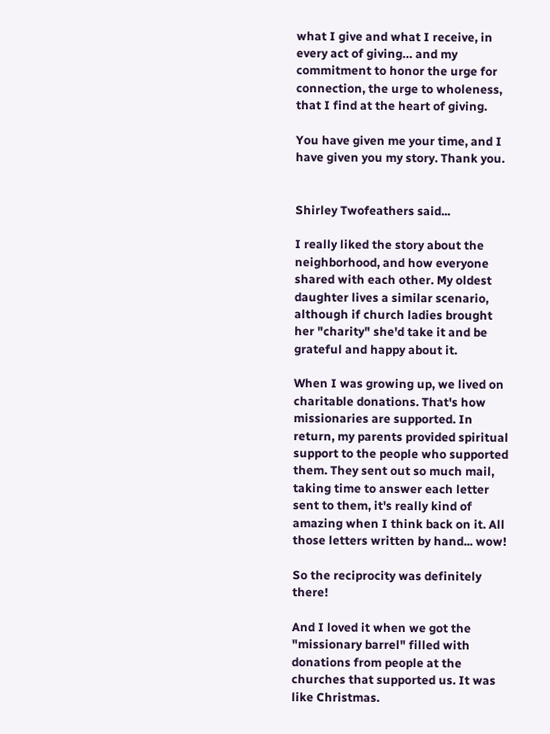what I give and what I receive, in every act of giving… and my commitment to honor the urge for connection, the urge to wholeness, that I find at the heart of giving.

You have given me your time, and I have given you my story. Thank you.


Shirley Twofeathers said...

I really liked the story about the neighborhood, and how everyone shared with each other. My oldest daughter lives a similar scenario, although if church ladies brought her "charity" she'd take it and be grateful and happy about it.

When I was growing up, we lived on charitable donations. That's how missionaries are supported. In return, my parents provided spiritual support to the people who supported them. They sent out so much mail, taking time to answer each letter sent to them, it's really kind of amazing when I think back on it. All those letters written by hand... wow!

So the reciprocity was definitely there!

And I loved it when we got the "missionary barrel" filled with donations from people at the churches that supported us. It was like Christmas.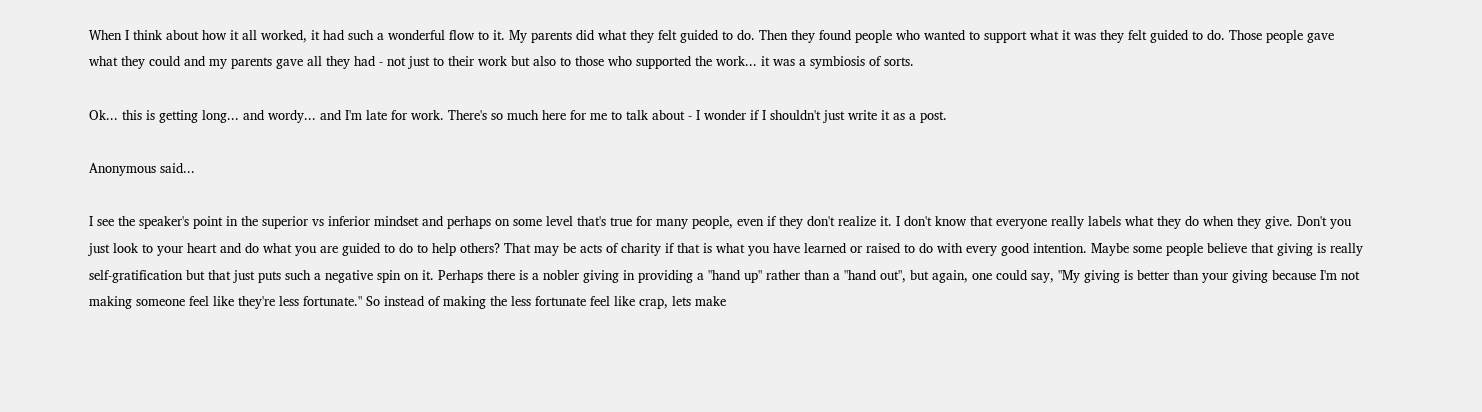When I think about how it all worked, it had such a wonderful flow to it. My parents did what they felt guided to do. Then they found people who wanted to support what it was they felt guided to do. Those people gave what they could and my parents gave all they had - not just to their work but also to those who supported the work... it was a symbiosis of sorts.

Ok... this is getting long... and wordy... and I'm late for work. There's so much here for me to talk about - I wonder if I shouldn't just write it as a post.

Anonymous said...

I see the speaker's point in the superior vs inferior mindset and perhaps on some level that's true for many people, even if they don't realize it. I don't know that everyone really labels what they do when they give. Don't you just look to your heart and do what you are guided to do to help others? That may be acts of charity if that is what you have learned or raised to do with every good intention. Maybe some people believe that giving is really self-gratification but that just puts such a negative spin on it. Perhaps there is a nobler giving in providing a "hand up" rather than a "hand out", but again, one could say, "My giving is better than your giving because I'm not making someone feel like they're less fortunate." So instead of making the less fortunate feel like crap, lets make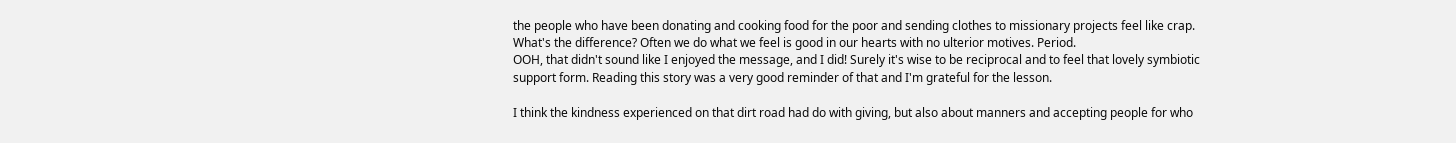the people who have been donating and cooking food for the poor and sending clothes to missionary projects feel like crap. What's the difference? Often we do what we feel is good in our hearts with no ulterior motives. Period.
OOH, that didn't sound like I enjoyed the message, and I did! Surely it's wise to be reciprocal and to feel that lovely symbiotic support form. Reading this story was a very good reminder of that and I'm grateful for the lesson.

I think the kindness experienced on that dirt road had do with giving, but also about manners and accepting people for who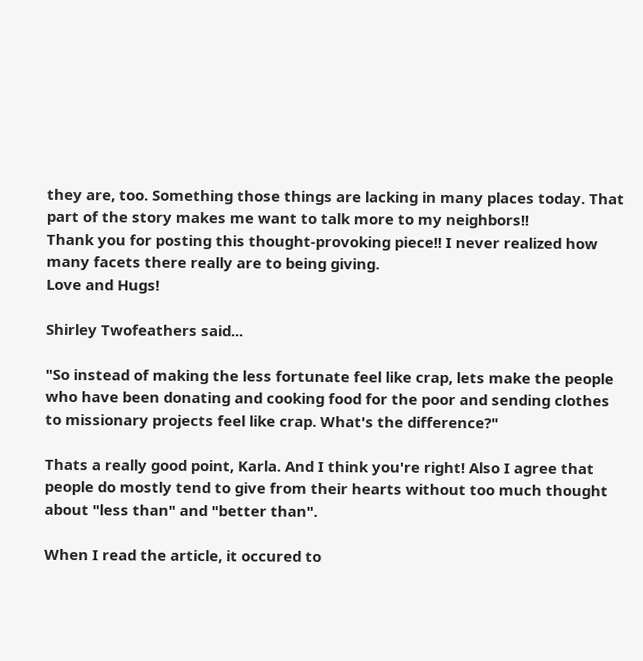they are, too. Something those things are lacking in many places today. That part of the story makes me want to talk more to my neighbors!!
Thank you for posting this thought-provoking piece!! I never realized how many facets there really are to being giving.
Love and Hugs!

Shirley Twofeathers said...

"So instead of making the less fortunate feel like crap, lets make the people who have been donating and cooking food for the poor and sending clothes to missionary projects feel like crap. What's the difference?"

Thats a really good point, Karla. And I think you're right! Also I agree that people do mostly tend to give from their hearts without too much thought about "less than" and "better than".

When I read the article, it occured to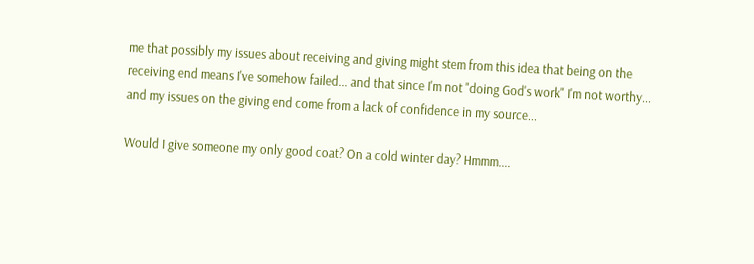me that possibly my issues about receiving and giving might stem from this idea that being on the receiving end means I've somehow failed... and that since I'm not "doing God's work" I'm not worthy... and my issues on the giving end come from a lack of confidence in my source...

Would I give someone my only good coat? On a cold winter day? Hmmm....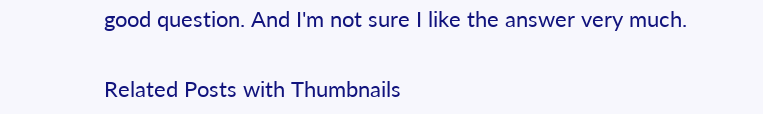good question. And I'm not sure I like the answer very much.

Related Posts with Thumbnails